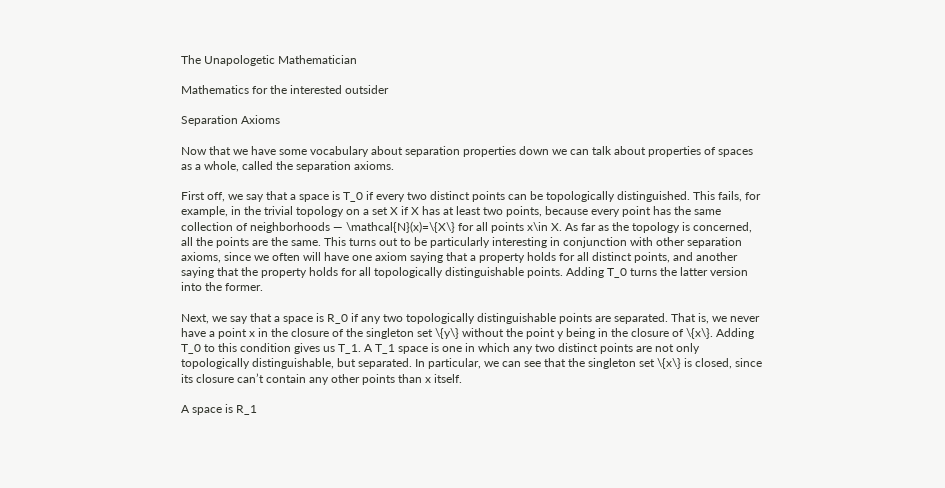The Unapologetic Mathematician

Mathematics for the interested outsider

Separation Axioms

Now that we have some vocabulary about separation properties down we can talk about properties of spaces as a whole, called the separation axioms.

First off, we say that a space is T_0 if every two distinct points can be topologically distinguished. This fails, for example, in the trivial topology on a set X if X has at least two points, because every point has the same collection of neighborhoods — \mathcal{N}(x)=\{X\} for all points x\in X. As far as the topology is concerned, all the points are the same. This turns out to be particularly interesting in conjunction with other separation axioms, since we often will have one axiom saying that a property holds for all distinct points, and another saying that the property holds for all topologically distinguishable points. Adding T_0 turns the latter version into the former.

Next, we say that a space is R_0 if any two topologically distinguishable points are separated. That is, we never have a point x in the closure of the singleton set \{y\} without the point y being in the closure of \{x\}. Adding T_0 to this condition gives us T_1. A T_1 space is one in which any two distinct points are not only topologically distinguishable, but separated. In particular, we can see that the singleton set \{x\} is closed, since its closure can’t contain any other points than x itself.

A space is R_1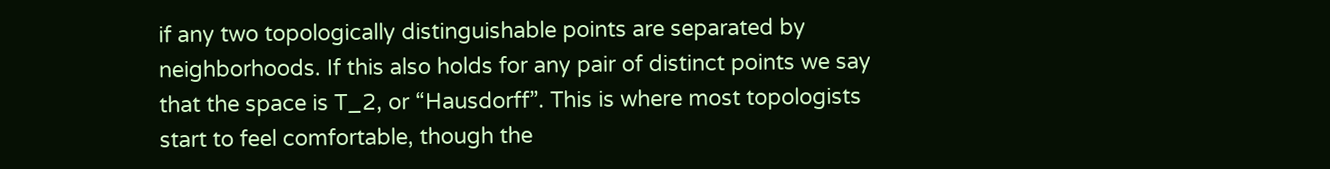if any two topologically distinguishable points are separated by neighborhoods. If this also holds for any pair of distinct points we say that the space is T_2, or “Hausdorff”. This is where most topologists start to feel comfortable, though the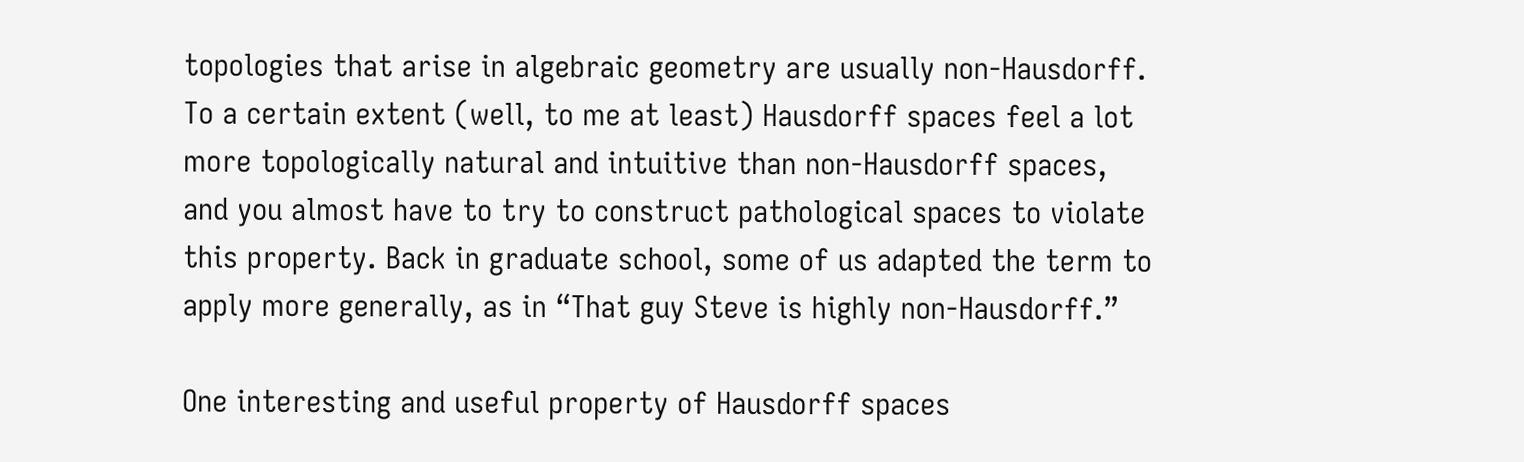topologies that arise in algebraic geometry are usually non-Hausdorff. To a certain extent (well, to me at least) Hausdorff spaces feel a lot more topologically natural and intuitive than non-Hausdorff spaces, and you almost have to try to construct pathological spaces to violate this property. Back in graduate school, some of us adapted the term to apply more generally, as in “That guy Steve is highly non-Hausdorff.”

One interesting and useful property of Hausdorff spaces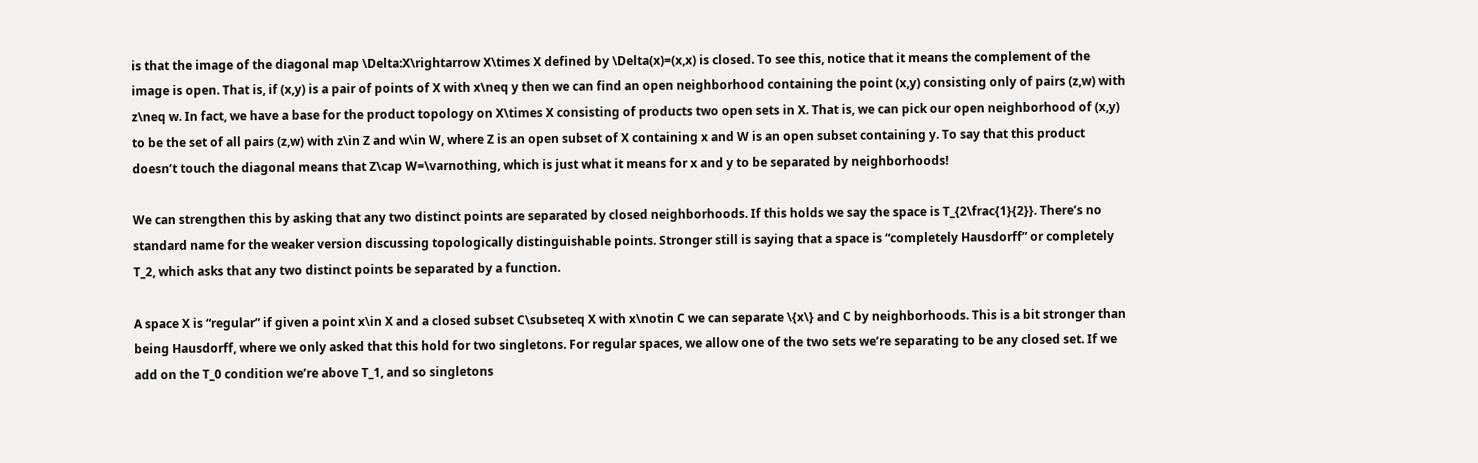is that the image of the diagonal map \Delta:X\rightarrow X\times X defined by \Delta(x)=(x,x) is closed. To see this, notice that it means the complement of the image is open. That is, if (x,y) is a pair of points of X with x\neq y then we can find an open neighborhood containing the point (x,y) consisting only of pairs (z,w) with z\neq w. In fact, we have a base for the product topology on X\times X consisting of products two open sets in X. That is, we can pick our open neighborhood of (x,y) to be the set of all pairs (z,w) with z\in Z and w\in W, where Z is an open subset of X containing x and W is an open subset containing y. To say that this product doesn’t touch the diagonal means that Z\cap W=\varnothing, which is just what it means for x and y to be separated by neighborhoods!

We can strengthen this by asking that any two distinct points are separated by closed neighborhoods. If this holds we say the space is T_{2\frac{1}{2}}. There’s no standard name for the weaker version discussing topologically distinguishable points. Stronger still is saying that a space is “completely Hausdorff” or completely T_2, which asks that any two distinct points be separated by a function.

A space X is “regular” if given a point x\in X and a closed subset C\subseteq X with x\notin C we can separate \{x\} and C by neighborhoods. This is a bit stronger than being Hausdorff, where we only asked that this hold for two singletons. For regular spaces, we allow one of the two sets we’re separating to be any closed set. If we add on the T_0 condition we’re above T_1, and so singletons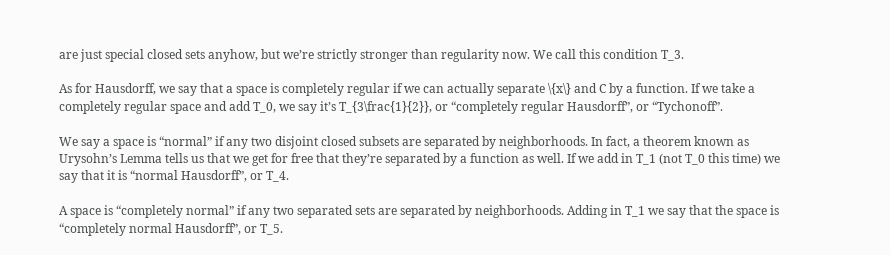are just special closed sets anyhow, but we’re strictly stronger than regularity now. We call this condition T_3.

As for Hausdorff, we say that a space is completely regular if we can actually separate \{x\} and C by a function. If we take a completely regular space and add T_0, we say it’s T_{3\frac{1}{2}}, or “completely regular Hausdorff”, or “Tychonoff”.

We say a space is “normal” if any two disjoint closed subsets are separated by neighborhoods. In fact, a theorem known as Urysohn’s Lemma tells us that we get for free that they’re separated by a function as well. If we add in T_1 (not T_0 this time) we say that it is “normal Hausdorff”, or T_4.

A space is “completely normal” if any two separated sets are separated by neighborhoods. Adding in T_1 we say that the space is “completely normal Hausdorff”, or T_5.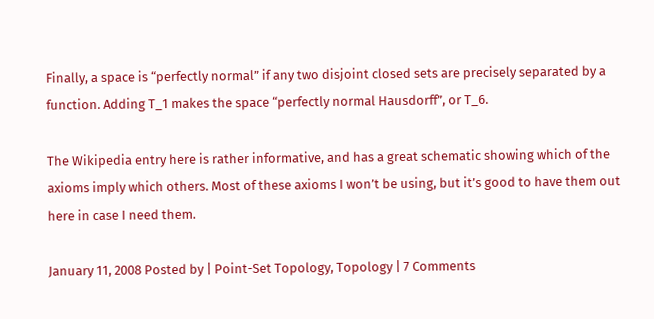Finally, a space is “perfectly normal” if any two disjoint closed sets are precisely separated by a function. Adding T_1 makes the space “perfectly normal Hausdorff”, or T_6.

The Wikipedia entry here is rather informative, and has a great schematic showing which of the axioms imply which others. Most of these axioms I won’t be using, but it’s good to have them out here in case I need them.

January 11, 2008 Posted by | Point-Set Topology, Topology | 7 Comments